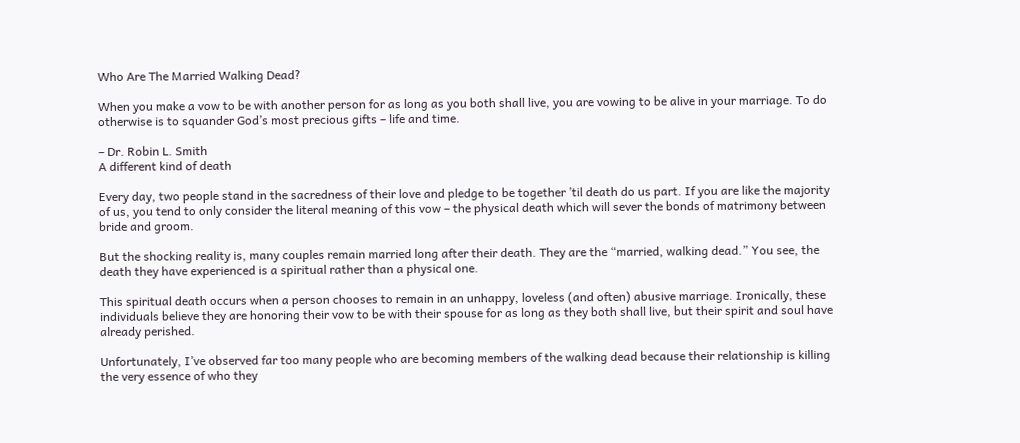Who Are The Married Walking Dead?

When you make a vow to be with another person for as long as you both shall live, you are vowing to be alive in your marriage. To do otherwise is to squander God’s most precious gifts – life and time.

– Dr. Robin L. Smith
A different kind of death

Every day, two people stand in the sacredness of their love and pledge to be together ’til death do us part. If you are like the majority of us, you tend to only consider the literal meaning of this vow – the physical death which will sever the bonds of matrimony between bride and groom.

But the shocking reality is, many couples remain married long after their death. They are the “married, walking dead.” You see, the death they have experienced is a spiritual rather than a physical one.

This spiritual death occurs when a person chooses to remain in an unhappy, loveless (and often) abusive marriage. Ironically, these individuals believe they are honoring their vow to be with their spouse for as long as they both shall live, but their spirit and soul have already perished.

Unfortunately, I’ve observed far too many people who are becoming members of the walking dead because their relationship is killing the very essence of who they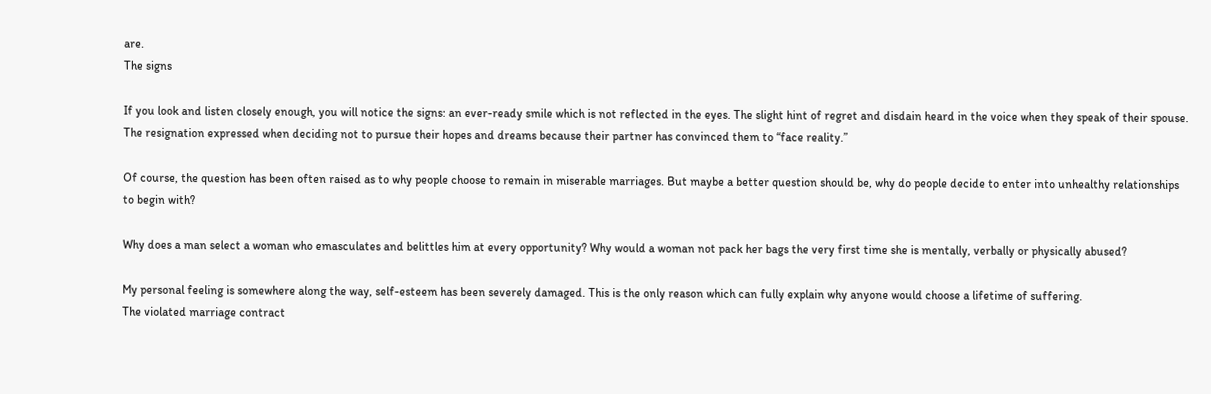are.
The signs

If you look and listen closely enough, you will notice the signs: an ever-ready smile which is not reflected in the eyes. The slight hint of regret and disdain heard in the voice when they speak of their spouse. The resignation expressed when deciding not to pursue their hopes and dreams because their partner has convinced them to “face reality.”

Of course, the question has been often raised as to why people choose to remain in miserable marriages. But maybe a better question should be, why do people decide to enter into unhealthy relationships to begin with?

Why does a man select a woman who emasculates and belittles him at every opportunity? Why would a woman not pack her bags the very first time she is mentally, verbally or physically abused?

My personal feeling is somewhere along the way, self-esteem has been severely damaged. This is the only reason which can fully explain why anyone would choose a lifetime of suffering.
The violated marriage contract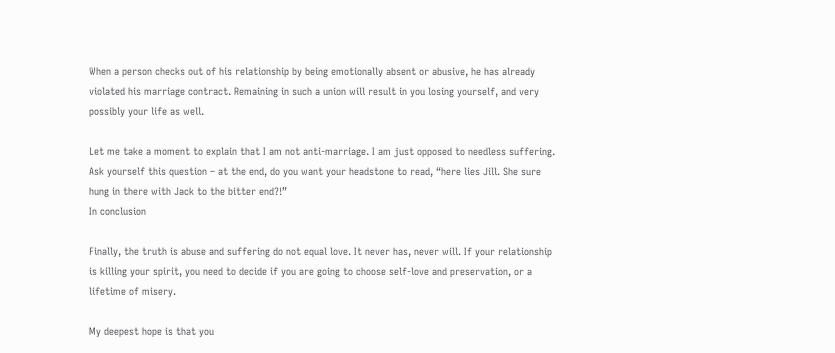When a person checks out of his relationship by being emotionally absent or abusive, he has already violated his marriage contract. Remaining in such a union will result in you losing yourself, and very possibly your life as well.

Let me take a moment to explain that I am not anti-marriage. I am just opposed to needless suffering. Ask yourself this question – at the end, do you want your headstone to read, “here lies Jill. She sure hung in there with Jack to the bitter end?!”
In conclusion

Finally, the truth is abuse and suffering do not equal love. It never has, never will. If your relationship is killing your spirit, you need to decide if you are going to choose self-love and preservation, or a lifetime of misery.

My deepest hope is that you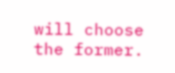will choose the former.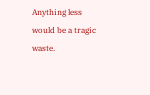Anything less would be a tragic waste.